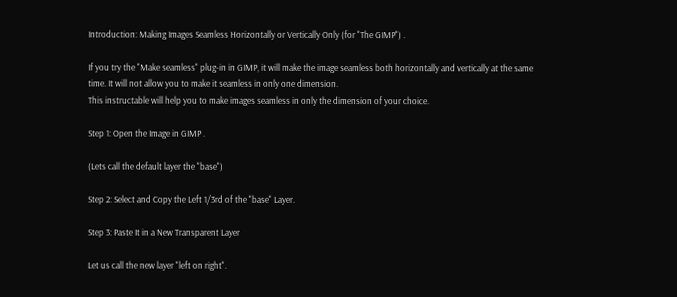Introduction: Making Images Seamless Horizontally or Vertically Only (for "The GIMP") .

If you try the "Make seamless" plug-in in GIMP, it will make the image seamless both horizontally and vertically at the same time. It will not allow you to make it seamless in only one dimension.
This instructable will help you to make images seamless in only the dimension of your choice.

Step 1: Open the Image in GIMP .

(Lets call the default layer the "base")

Step 2: Select and Copy the Left 1/3rd of the "base" Layer.

Step 3: Paste It in a New Transparent Layer

Let us call the new layer "left on right".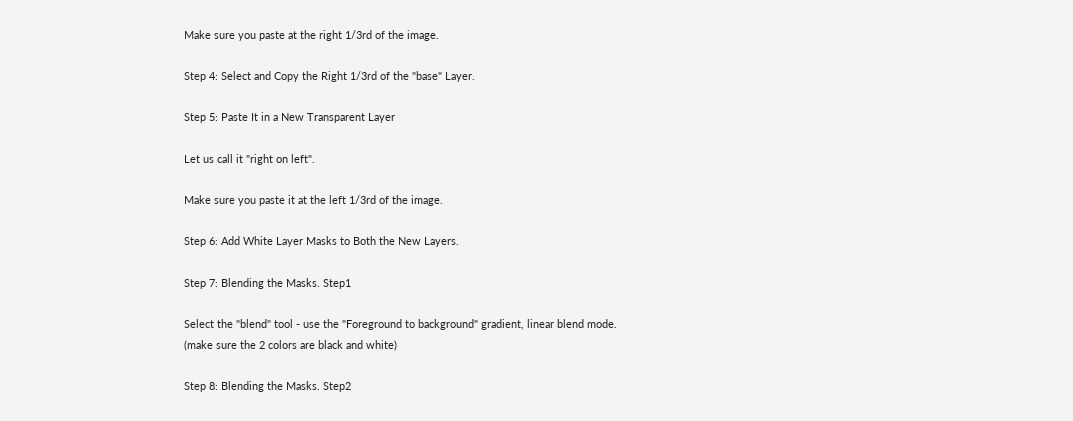Make sure you paste at the right 1/3rd of the image.

Step 4: Select and Copy the Right 1/3rd of the "base" Layer.

Step 5: Paste It in a New Transparent Layer

Let us call it "right on left".

Make sure you paste it at the left 1/3rd of the image.

Step 6: Add White Layer Masks to Both the New Layers.

Step 7: Blending the Masks. Step1

Select the "blend" tool - use the "Foreground to background" gradient, linear blend mode.
(make sure the 2 colors are black and white)

Step 8: Blending the Masks. Step2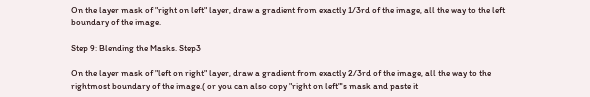On the layer mask of "right on left" layer, draw a gradient from exactly 1/3rd of the image, all the way to the left boundary of the image.

Step 9: Blending the Masks. Step3

On the layer mask of "left on right" layer, draw a gradient from exactly 2/3rd of the image, all the way to the rightmost boundary of the image.( or you can also copy "right on left"'s mask and paste it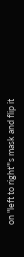on "left to right"'s mask and flip it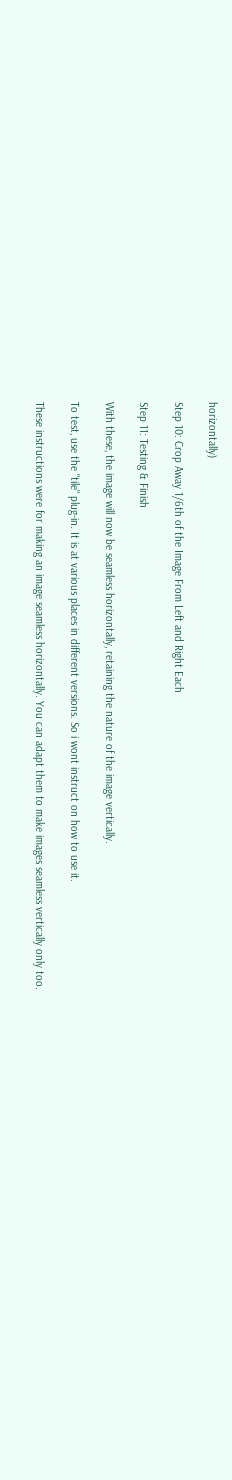horizontally)

Step 10: Crop Away 1/6th of the Image From Left and Right Each

Step 11: Testing & Finish

With these, the image will now be seamless horizontally, retaining the nature of the image vertically.

To test, use the "tile" plug-in. It is at various places in different versions. So i wont instruct on how to use it.

These instructions were for making an image seamless horizontally. You can adapt them to make images seamless vertically only too.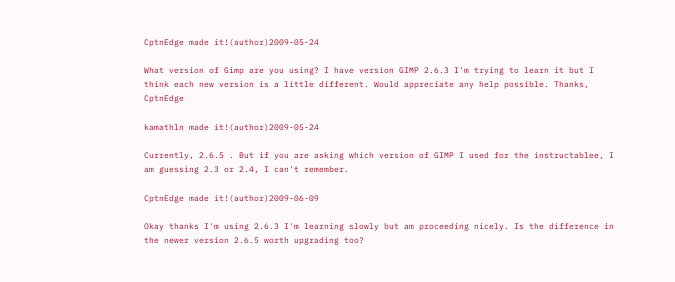CptnEdge made it!(author)2009-05-24

What version of Gimp are you using? I have version GIMP 2.6.3 I'm trying to learn it but I think each new version is a little different. Would appreciate any help possible. Thanks, CptnEdge

kamathln made it!(author)2009-05-24

Currently, 2.6.5 . But if you are asking which version of GIMP I used for the instructablee, I am guessing 2.3 or 2.4, I can't remember.

CptnEdge made it!(author)2009-06-09

Okay thanks I'm using 2.6.3 I'm learning slowly but am proceeding nicely. Is the difference in the newer version 2.6.5 worth upgrading too?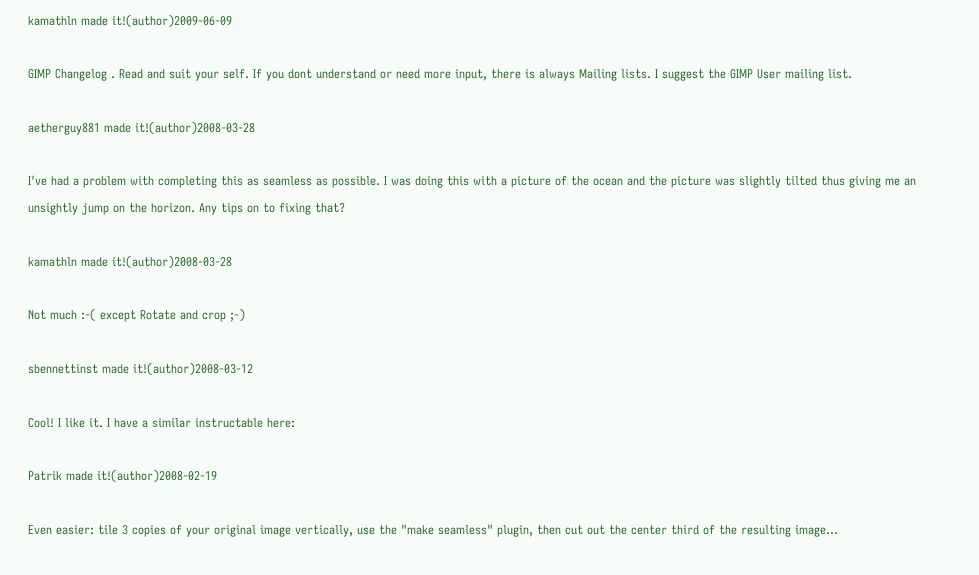kamathln made it!(author)2009-06-09

GIMP Changelog . Read and suit your self. If you dont understand or need more input, there is always Mailing lists. I suggest the GIMP User mailing list.

aetherguy881 made it!(author)2008-03-28

I've had a problem with completing this as seamless as possible. I was doing this with a picture of the ocean and the picture was slightly tilted thus giving me an unsightly jump on the horizon. Any tips on to fixing that?

kamathln made it!(author)2008-03-28

Not much :-( except Rotate and crop ;-)

sbennettinst made it!(author)2008-03-12

Cool! I like it. I have a similar instructable here:

Patrik made it!(author)2008-02-19

Even easier: tile 3 copies of your original image vertically, use the "make seamless" plugin, then cut out the center third of the resulting image...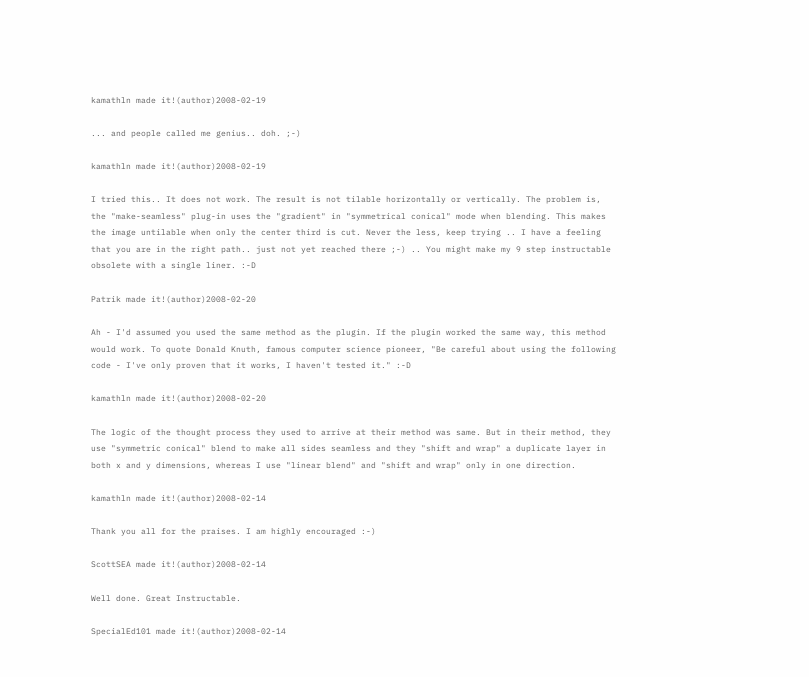kamathln made it!(author)2008-02-19

... and people called me genius.. doh. ;-)

kamathln made it!(author)2008-02-19

I tried this.. It does not work. The result is not tilable horizontally or vertically. The problem is, the "make-seamless" plug-in uses the "gradient" in "symmetrical conical" mode when blending. This makes the image untilable when only the center third is cut. Never the less, keep trying .. I have a feeling that you are in the right path.. just not yet reached there ;-) .. You might make my 9 step instructable obsolete with a single liner. :-D

Patrik made it!(author)2008-02-20

Ah - I'd assumed you used the same method as the plugin. If the plugin worked the same way, this method would work. To quote Donald Knuth, famous computer science pioneer, "Be careful about using the following code - I've only proven that it works, I haven't tested it." :-D

kamathln made it!(author)2008-02-20

The logic of the thought process they used to arrive at their method was same. But in their method, they use "symmetric conical" blend to make all sides seamless and they "shift and wrap" a duplicate layer in both x and y dimensions, whereas I use "linear blend" and "shift and wrap" only in one direction.

kamathln made it!(author)2008-02-14

Thank you all for the praises. I am highly encouraged :-)

ScottSEA made it!(author)2008-02-14

Well done. Great Instructable.

SpecialEd101 made it!(author)2008-02-14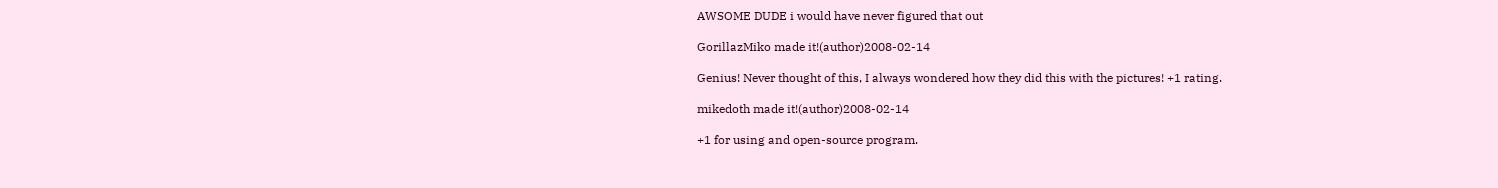AWSOME DUDE i would have never figured that out

GorillazMiko made it!(author)2008-02-14

Genius! Never thought of this, I always wondered how they did this with the pictures! +1 rating.

mikedoth made it!(author)2008-02-14

+1 for using and open-source program.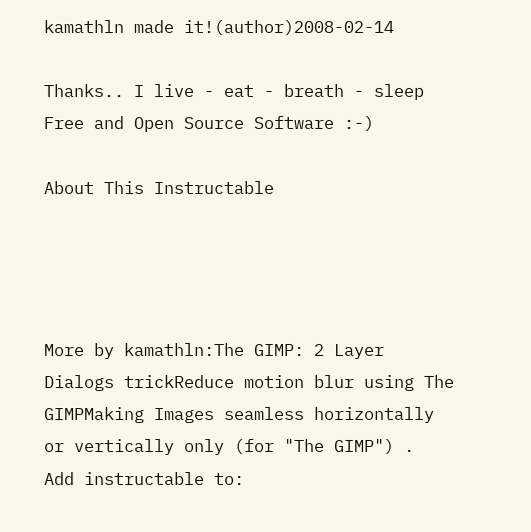kamathln made it!(author)2008-02-14

Thanks.. I live - eat - breath - sleep Free and Open Source Software :-)

About This Instructable




More by kamathln:The GIMP: 2 Layer Dialogs trickReduce motion blur using The GIMPMaking Images seamless horizontally or vertically only (for "The GIMP") .
Add instructable to: